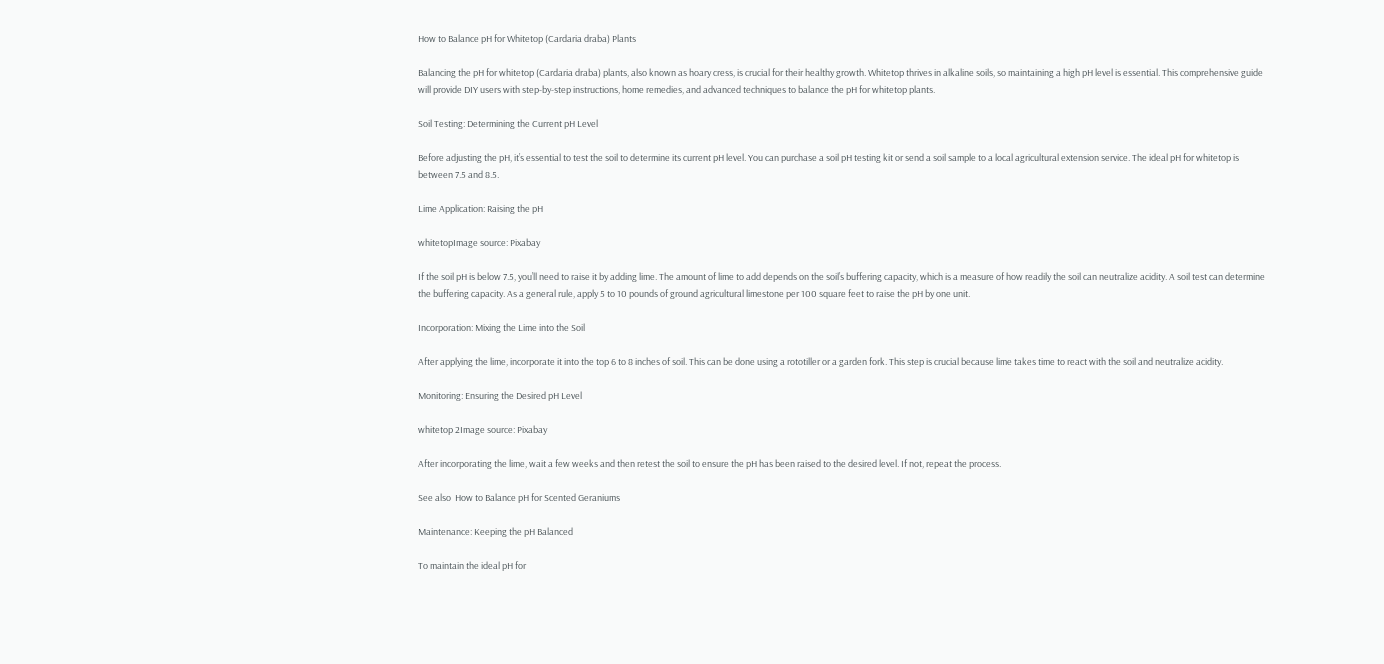How to Balance pH for Whitetop (Cardaria draba) Plants

Balancing the pH for whitetop (Cardaria draba) plants, also known as hoary cress, is crucial for their healthy growth. Whitetop thrives in alkaline soils, so maintaining a high pH level is essential. This comprehensive guide will provide DIY users with step-by-step instructions, home remedies, and advanced techniques to balance the pH for whitetop plants.

Soil Testing: Determining the Current pH Level

Before adjusting the pH, it’s essential to test the soil to determine its current pH level. You can purchase a soil pH testing kit or send a soil sample to a local agricultural extension service. The ideal pH for whitetop is between 7.5 and 8.5.

Lime Application: Raising the pH

whitetopImage source: Pixabay

If the soil pH is below 7.5, you’ll need to raise it by adding lime. The amount of lime to add depends on the soil’s buffering capacity, which is a measure of how readily the soil can neutralize acidity. A soil test can determine the buffering capacity. As a general rule, apply 5 to 10 pounds of ground agricultural limestone per 100 square feet to raise the pH by one unit.

Incorporation: Mixing the Lime into the Soil

After applying the lime, incorporate it into the top 6 to 8 inches of soil. This can be done using a rototiller or a garden fork. This step is crucial because lime takes time to react with the soil and neutralize acidity.

Monitoring: Ensuring the Desired pH Level

whitetop 2Image source: Pixabay

After incorporating the lime, wait a few weeks and then retest the soil to ensure the pH has been raised to the desired level. If not, repeat the process.

See also  How to Balance pH for Scented Geraniums

Maintenance: Keeping the pH Balanced

To maintain the ideal pH for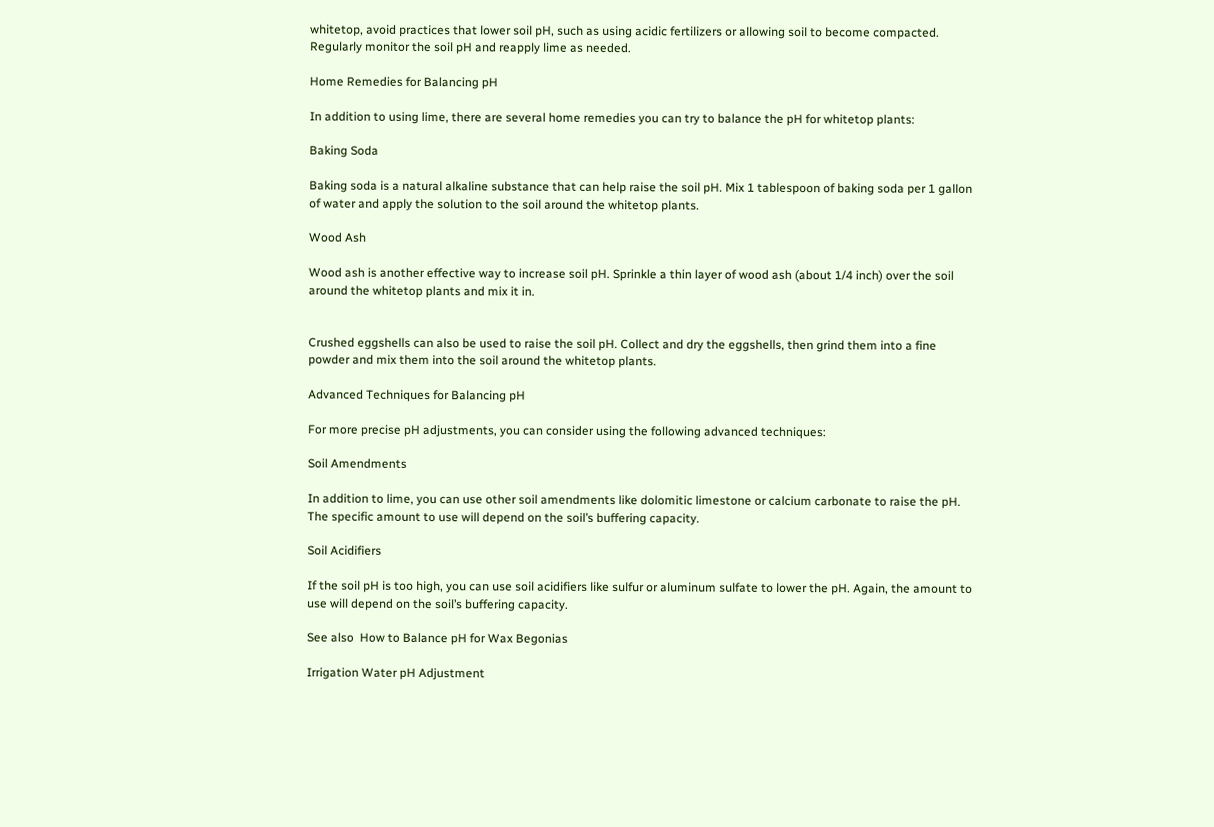whitetop, avoid practices that lower soil pH, such as using acidic fertilizers or allowing soil to become compacted. Regularly monitor the soil pH and reapply lime as needed.

Home Remedies for Balancing pH

In addition to using lime, there are several home remedies you can try to balance the pH for whitetop plants:

Baking Soda

Baking soda is a natural alkaline substance that can help raise the soil pH. Mix 1 tablespoon of baking soda per 1 gallon of water and apply the solution to the soil around the whitetop plants.

Wood Ash

Wood ash is another effective way to increase soil pH. Sprinkle a thin layer of wood ash (about 1/4 inch) over the soil around the whitetop plants and mix it in.


Crushed eggshells can also be used to raise the soil pH. Collect and dry the eggshells, then grind them into a fine powder and mix them into the soil around the whitetop plants.

Advanced Techniques for Balancing pH

For more precise pH adjustments, you can consider using the following advanced techniques:

Soil Amendments

In addition to lime, you can use other soil amendments like dolomitic limestone or calcium carbonate to raise the pH. The specific amount to use will depend on the soil’s buffering capacity.

Soil Acidifiers

If the soil pH is too high, you can use soil acidifiers like sulfur or aluminum sulfate to lower the pH. Again, the amount to use will depend on the soil’s buffering capacity.

See also  How to Balance pH for Wax Begonias

Irrigation Water pH Adjustment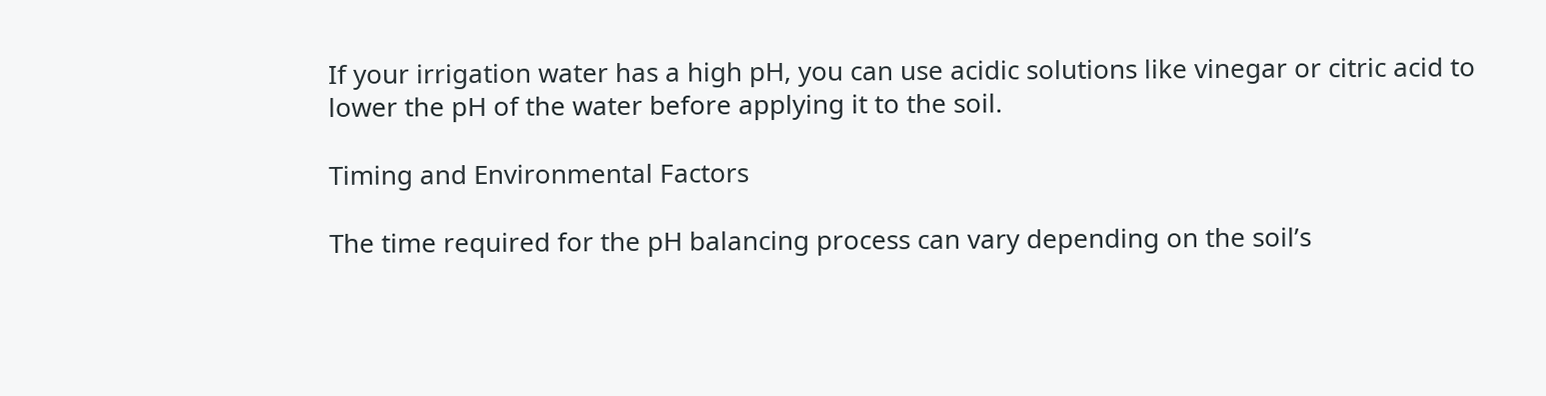If your irrigation water has a high pH, you can use acidic solutions like vinegar or citric acid to lower the pH of the water before applying it to the soil.

Timing and Environmental Factors

The time required for the pH balancing process can vary depending on the soil’s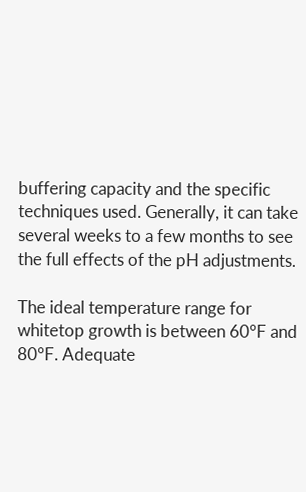buffering capacity and the specific techniques used. Generally, it can take several weeks to a few months to see the full effects of the pH adjustments.

The ideal temperature range for whitetop growth is between 60°F and 80°F. Adequate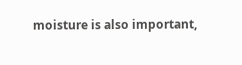moisture is also important,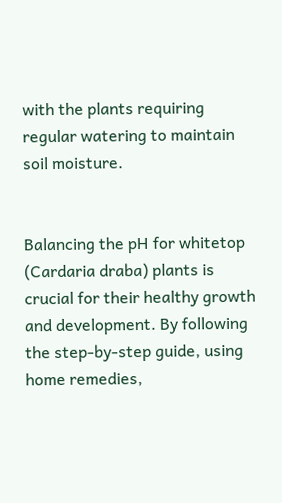with the plants requiring regular watering to maintain soil moisture.


Balancing the pH for whitetop (Cardaria draba) plants is crucial for their healthy growth and development. By following the step-by-step guide, using home remedies,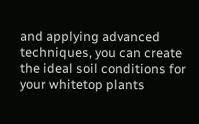and applying advanced techniques, you can create the ideal soil conditions for your whitetop plants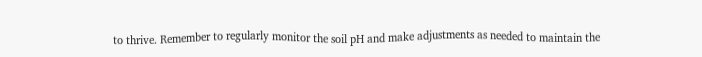to thrive. Remember to regularly monitor the soil pH and make adjustments as needed to maintain the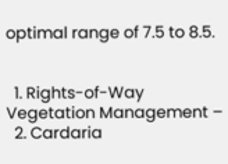optimal range of 7.5 to 8.5.


  1. Rights-of-Way Vegetation Management –
  2. Cardaria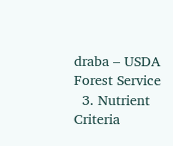draba – USDA Forest Service
  3. Nutrient Criteria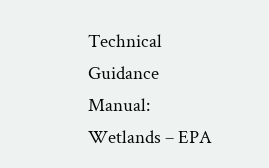Technical Guidance Manual: Wetlands – EPA